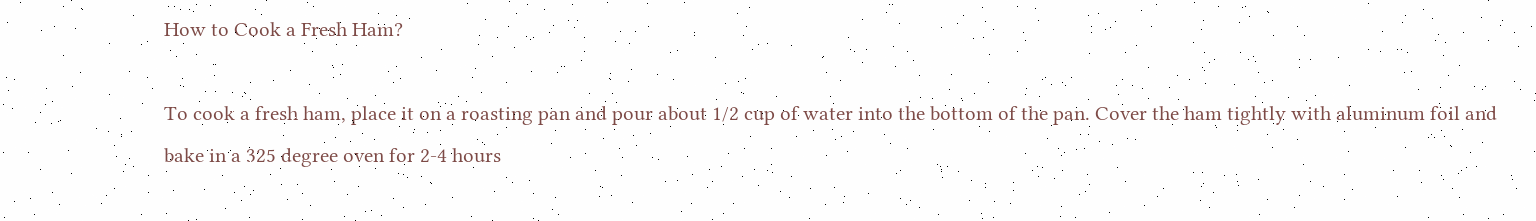How to Cook a Fresh Ham?

To cook a fresh ham, place it on a roasting pan and pour about 1/2 cup of water into the bottom of the pan. Cover the ham tightly with aluminum foil and bake in a 325 degree oven for 2-4 hours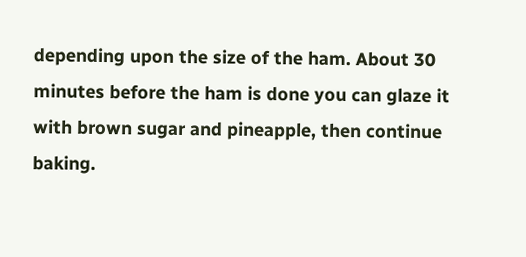depending upon the size of the ham. About 30 minutes before the ham is done you can glaze it with brown sugar and pineapple, then continue baking.